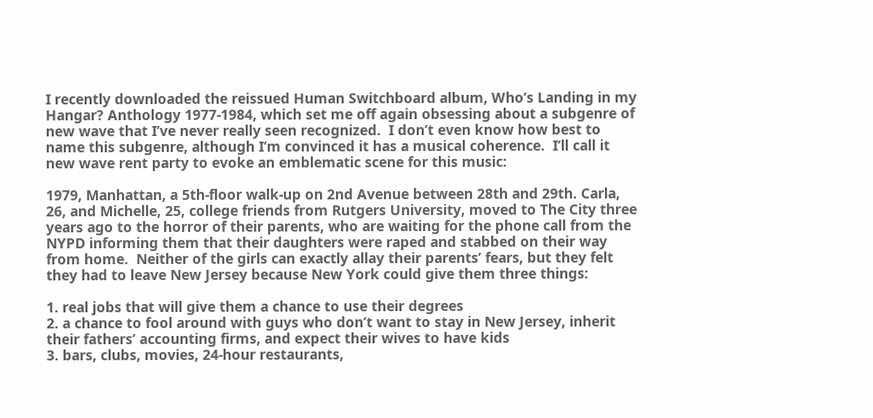I recently downloaded the reissued Human Switchboard album, Who’s Landing in my Hangar? Anthology 1977-1984, which set me off again obsessing about a subgenre of new wave that I’ve never really seen recognized.  I don’t even know how best to name this subgenre, although I’m convinced it has a musical coherence.  I’ll call it new wave rent party to evoke an emblematic scene for this music:

1979, Manhattan, a 5th-floor walk-up on 2nd Avenue between 28th and 29th. Carla, 26, and Michelle, 25, college friends from Rutgers University, moved to The City three years ago to the horror of their parents, who are waiting for the phone call from the NYPD informing them that their daughters were raped and stabbed on their way from home.  Neither of the girls can exactly allay their parents’ fears, but they felt they had to leave New Jersey because New York could give them three things:

1. real jobs that will give them a chance to use their degrees
2. a chance to fool around with guys who don’t want to stay in New Jersey, inherit their fathers’ accounting firms, and expect their wives to have kids
3. bars, clubs, movies, 24-hour restaurants,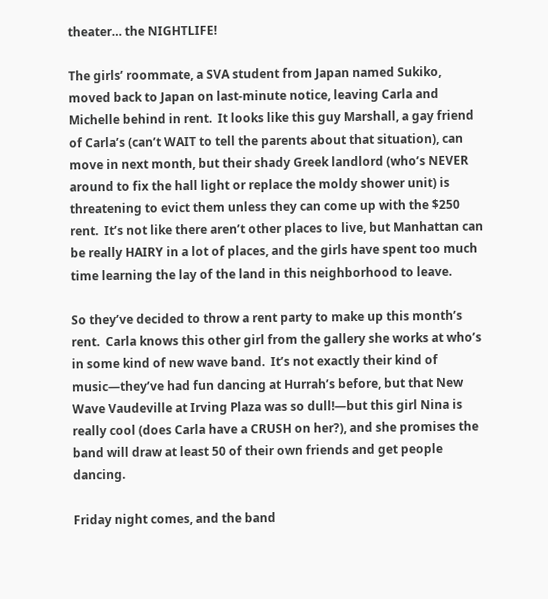theater… the NIGHTLIFE!

The girls’ roommate, a SVA student from Japan named Sukiko, moved back to Japan on last-minute notice, leaving Carla and Michelle behind in rent.  It looks like this guy Marshall, a gay friend of Carla’s (can’t WAIT to tell the parents about that situation), can move in next month, but their shady Greek landlord (who’s NEVER around to fix the hall light or replace the moldy shower unit) is threatening to evict them unless they can come up with the $250 rent.  It’s not like there aren’t other places to live, but Manhattan can be really HAIRY in a lot of places, and the girls have spent too much time learning the lay of the land in this neighborhood to leave.

So they’ve decided to throw a rent party to make up this month’s rent.  Carla knows this other girl from the gallery she works at who’s in some kind of new wave band.  It’s not exactly their kind of music—they’ve had fun dancing at Hurrah’s before, but that New Wave Vaudeville at Irving Plaza was so dull!—but this girl Nina is really cool (does Carla have a CRUSH on her?), and she promises the band will draw at least 50 of their own friends and get people dancing.

Friday night comes, and the band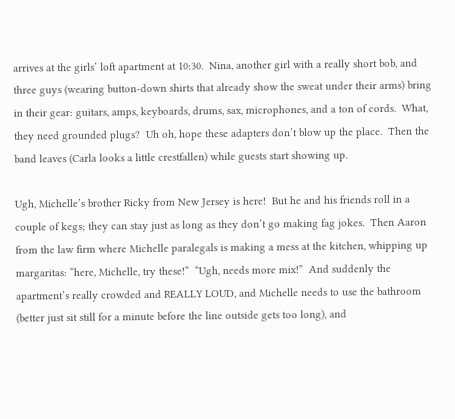arrives at the girls’ loft apartment at 10:30.  Nina, another girl with a really short bob, and three guys (wearing button-down shirts that already show the sweat under their arms) bring in their gear: guitars, amps, keyboards, drums, sax, microphones, and a ton of cords.  What, they need grounded plugs?  Uh oh, hope these adapters don’t blow up the place.  Then the band leaves (Carla looks a little crestfallen) while guests start showing up.

Ugh, Michelle’s brother Ricky from New Jersey is here!  But he and his friends roll in a couple of kegs; they can stay just as long as they don’t go making fag jokes.  Then Aaron from the law firm where Michelle paralegals is making a mess at the kitchen, whipping up margaritas: “here, Michelle, try these!”  “Ugh, needs more mix!”  And suddenly the apartment’s really crowded and REALLY LOUD, and Michelle needs to use the bathroom (better just sit still for a minute before the line outside gets too long), and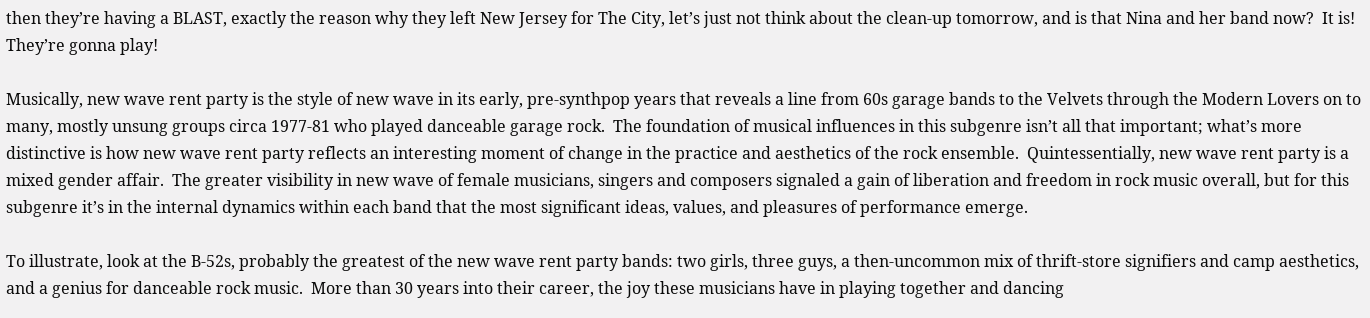then they’re having a BLAST, exactly the reason why they left New Jersey for The City, let’s just not think about the clean-up tomorrow, and is that Nina and her band now?  It is!  They’re gonna play!

Musically, new wave rent party is the style of new wave in its early, pre-synthpop years that reveals a line from 60s garage bands to the Velvets through the Modern Lovers on to many, mostly unsung groups circa 1977-81 who played danceable garage rock.  The foundation of musical influences in this subgenre isn’t all that important; what’s more distinctive is how new wave rent party reflects an interesting moment of change in the practice and aesthetics of the rock ensemble.  Quintessentially, new wave rent party is a mixed gender affair.  The greater visibility in new wave of female musicians, singers and composers signaled a gain of liberation and freedom in rock music overall, but for this subgenre it’s in the internal dynamics within each band that the most significant ideas, values, and pleasures of performance emerge.

To illustrate, look at the B-52s, probably the greatest of the new wave rent party bands: two girls, three guys, a then-uncommon mix of thrift-store signifiers and camp aesthetics, and a genius for danceable rock music.  More than 30 years into their career, the joy these musicians have in playing together and dancing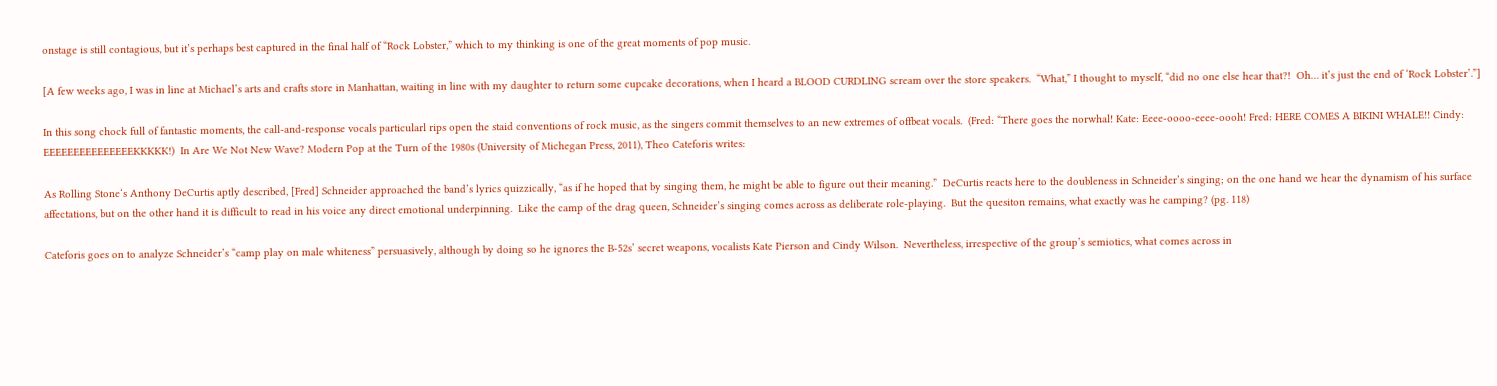onstage is still contagious, but it’s perhaps best captured in the final half of “Rock Lobster,” which to my thinking is one of the great moments of pop music.

[A few weeks ago, I was in line at Michael’s arts and crafts store in Manhattan, waiting in line with my daughter to return some cupcake decorations, when I heard a BLOOD CURDLING scream over the store speakers.  “What,” I thought to myself, “did no one else hear that?!  Oh… it’s just the end of ‘Rock Lobster’.”]

In this song chock full of fantastic moments, the call-and-response vocals particularl rips open the staid conventions of rock music, as the singers commit themselves to an new extremes of offbeat vocals.  (Fred: “There goes the norwhal! Kate: Eeee-oooo-eeee-oooh! Fred: HERE COMES A BIKINI WHALE!! Cindy: EEEEEEEEEEEEEEEKKKKK!)  In Are We Not New Wave? Modern Pop at the Turn of the 1980s (University of Michegan Press, 2011), Theo Cateforis writes:

As Rolling Stone‘s Anthony DeCurtis aptly described, [Fred] Schneider approached the band’s lyrics quizzically, “as if he hoped that by singing them, he might be able to figure out their meaning.”  DeCurtis reacts here to the doubleness in Schneider’s singing; on the one hand we hear the dynamism of his surface affectations, but on the other hand it is difficult to read in his voice any direct emotional underpinning.  Like the camp of the drag queen, Schneider’s singing comes across as deliberate role-playing.  But the quesiton remains, what exactly was he camping? (pg. 118)

Cateforis goes on to analyze Schneider’s “camp play on male whiteness” persuasively, although by doing so he ignores the B-52s’ secret weapons, vocalists Kate Pierson and Cindy Wilson.  Nevertheless, irrespective of the group’s semiotics, what comes across in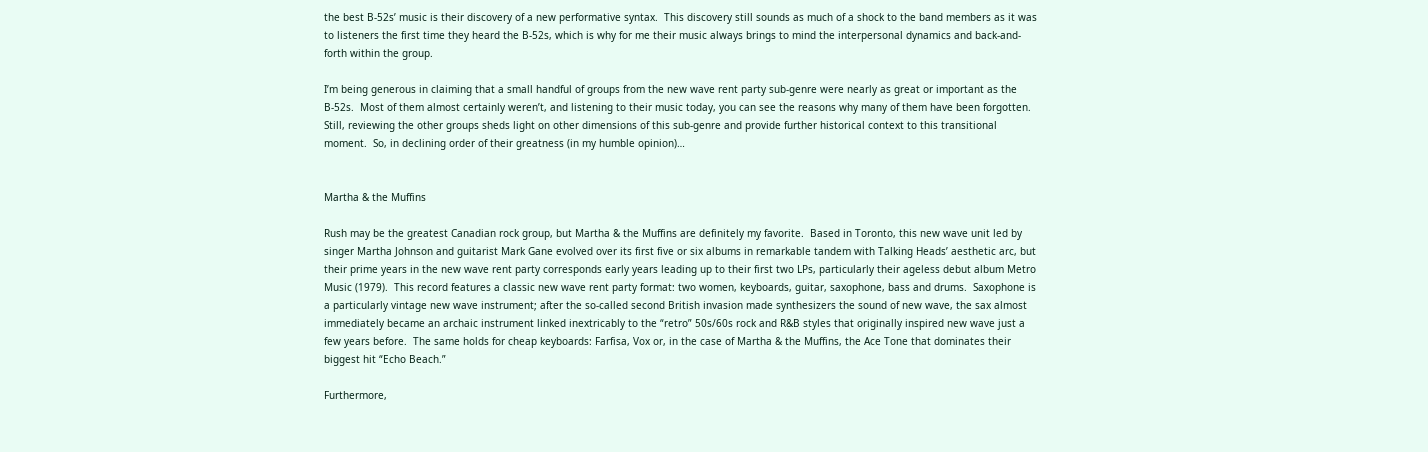the best B-52s’ music is their discovery of a new performative syntax.  This discovery still sounds as much of a shock to the band members as it was to listeners the first time they heard the B-52s, which is why for me their music always brings to mind the interpersonal dynamics and back-and-forth within the group.

I’m being generous in claiming that a small handful of groups from the new wave rent party sub-genre were nearly as great or important as the B-52s.  Most of them almost certainly weren’t, and listening to their music today, you can see the reasons why many of them have been forgotten.   Still, reviewing the other groups sheds light on other dimensions of this sub-genre and provide further historical context to this transitional moment.  So, in declining order of their greatness (in my humble opinion)…


Martha & the Muffins

Rush may be the greatest Canadian rock group, but Martha & the Muffins are definitely my favorite.  Based in Toronto, this new wave unit led by singer Martha Johnson and guitarist Mark Gane evolved over its first five or six albums in remarkable tandem with Talking Heads’ aesthetic arc, but their prime years in the new wave rent party corresponds early years leading up to their first two LPs, particularly their ageless debut album Metro Music (1979).  This record features a classic new wave rent party format: two women, keyboards, guitar, saxophone, bass and drums.  Saxophone is a particularly vintage new wave instrument; after the so-called second British invasion made synthesizers the sound of new wave, the sax almost immediately became an archaic instrument linked inextricably to the “retro” 50s/60s rock and R&B styles that originally inspired new wave just a few years before.  The same holds for cheap keyboards: Farfisa, Vox or, in the case of Martha & the Muffins, the Ace Tone that dominates their biggest hit “Echo Beach.”

Furthermore,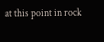at this point in rock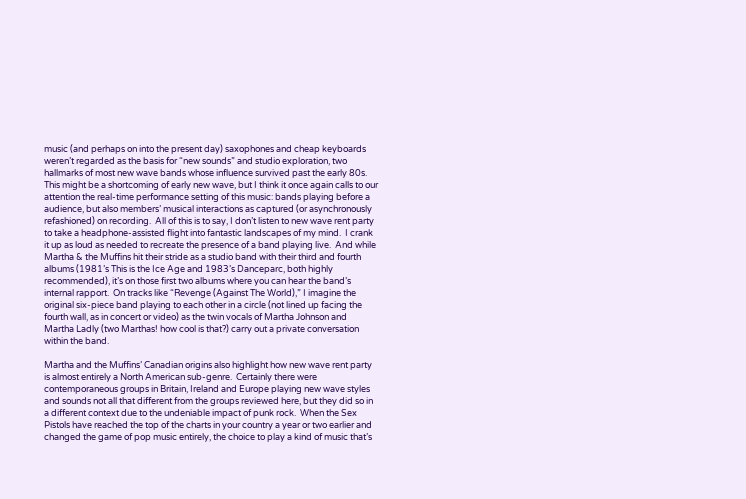music (and perhaps on into the present day) saxophones and cheap keyboards weren’t regarded as the basis for “new sounds” and studio exploration, two hallmarks of most new wave bands whose influence survived past the early 80s.  This might be a shortcoming of early new wave, but I think it once again calls to our attention the real-time performance setting of this music: bands playing before a audience, but also members’ musical interactions as captured (or asynchronously refashioned) on recording.  All of this is to say, I don’t listen to new wave rent party to take a headphone-assisted flight into fantastic landscapes of my mind.  I crank it up as loud as needed to recreate the presence of a band playing live.  And while Martha & the Muffins hit their stride as a studio band with their third and fourth albums (1981’s This is the Ice Age and 1983’s Danceparc, both highly recommended), it’s on those first two albums where you can hear the band’s internal rapport.  On tracks like “Revenge (Against The World),” I imagine the original six-piece band playing to each other in a circle (not lined up facing the fourth wall, as in concert or video) as the twin vocals of Martha Johnson and Martha Ladly (two Marthas! how cool is that?) carry out a private conversation within the band.

Martha and the Muffins’ Canadian origins also highlight how new wave rent party is almost entirely a North American sub-genre.  Certainly there were contemporaneous groups in Britain, Ireland and Europe playing new wave styles and sounds not all that different from the groups reviewed here, but they did so in a different context due to the undeniable impact of punk rock.  When the Sex Pistols have reached the top of the charts in your country a year or two earlier and changed the game of pop music entirely, the choice to play a kind of music that’s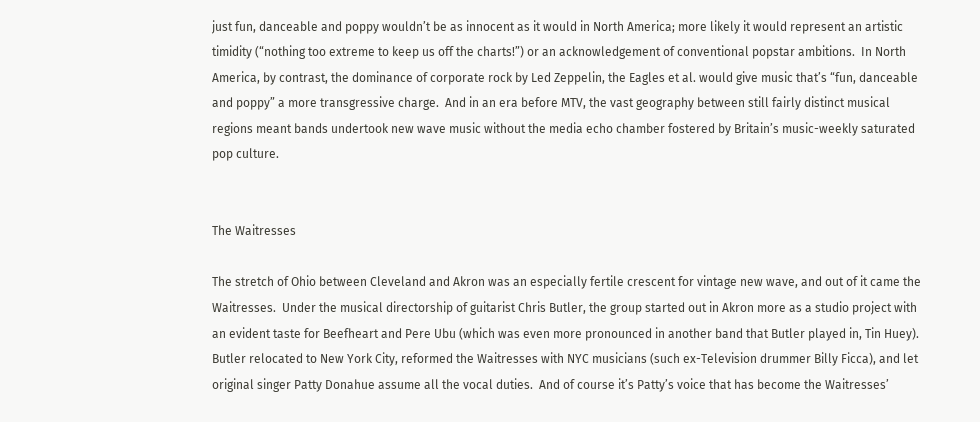just fun, danceable and poppy wouldn’t be as innocent as it would in North America; more likely it would represent an artistic timidity (“nothing too extreme to keep us off the charts!”) or an acknowledgement of conventional popstar ambitions.  In North America, by contrast, the dominance of corporate rock by Led Zeppelin, the Eagles et al. would give music that’s “fun, danceable and poppy” a more transgressive charge.  And in an era before MTV, the vast geography between still fairly distinct musical regions meant bands undertook new wave music without the media echo chamber fostered by Britain’s music-weekly saturated pop culture.


The Waitresses

The stretch of Ohio between Cleveland and Akron was an especially fertile crescent for vintage new wave, and out of it came the Waitresses.  Under the musical directorship of guitarist Chris Butler, the group started out in Akron more as a studio project with an evident taste for Beefheart and Pere Ubu (which was even more pronounced in another band that Butler played in, Tin Huey).  Butler relocated to New York City, reformed the Waitresses with NYC musicians (such ex-Television drummer Billy Ficca), and let original singer Patty Donahue assume all the vocal duties.  And of course it’s Patty’s voice that has become the Waitresses’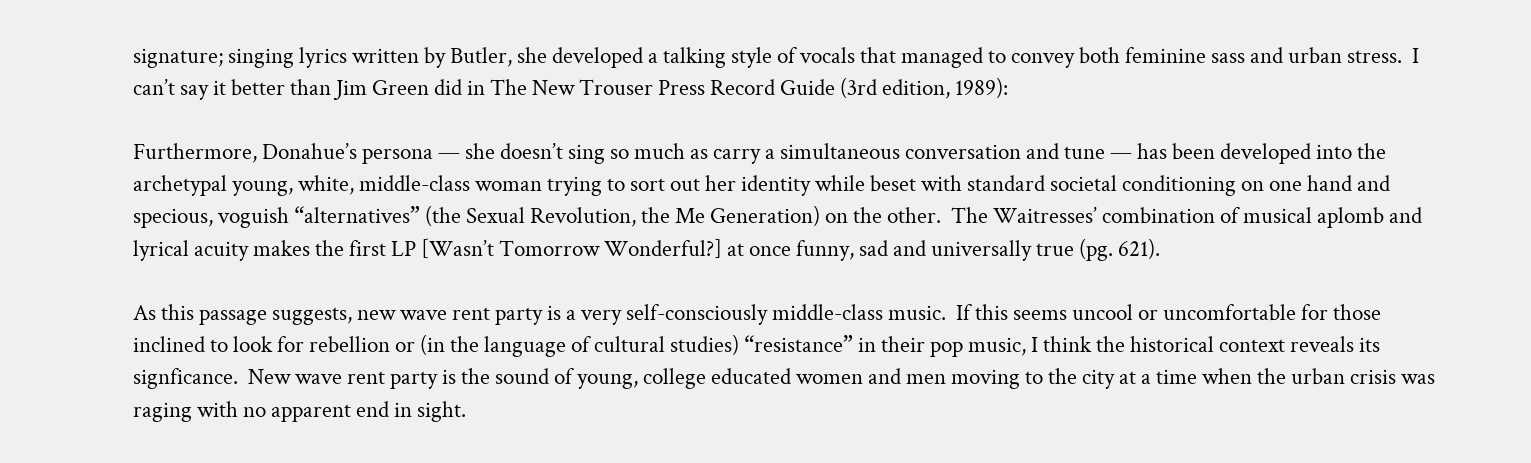signature; singing lyrics written by Butler, she developed a talking style of vocals that managed to convey both feminine sass and urban stress.  I can’t say it better than Jim Green did in The New Trouser Press Record Guide (3rd edition, 1989):

Furthermore, Donahue’s persona — she doesn’t sing so much as carry a simultaneous conversation and tune — has been developed into the archetypal young, white, middle-class woman trying to sort out her identity while beset with standard societal conditioning on one hand and specious, voguish “alternatives” (the Sexual Revolution, the Me Generation) on the other.  The Waitresses’ combination of musical aplomb and lyrical acuity makes the first LP [Wasn’t Tomorrow Wonderful?] at once funny, sad and universally true (pg. 621).

As this passage suggests, new wave rent party is a very self-consciously middle-class music.  If this seems uncool or uncomfortable for those inclined to look for rebellion or (in the language of cultural studies) “resistance” in their pop music, I think the historical context reveals its signficance.  New wave rent party is the sound of young, college educated women and men moving to the city at a time when the urban crisis was raging with no apparent end in sight.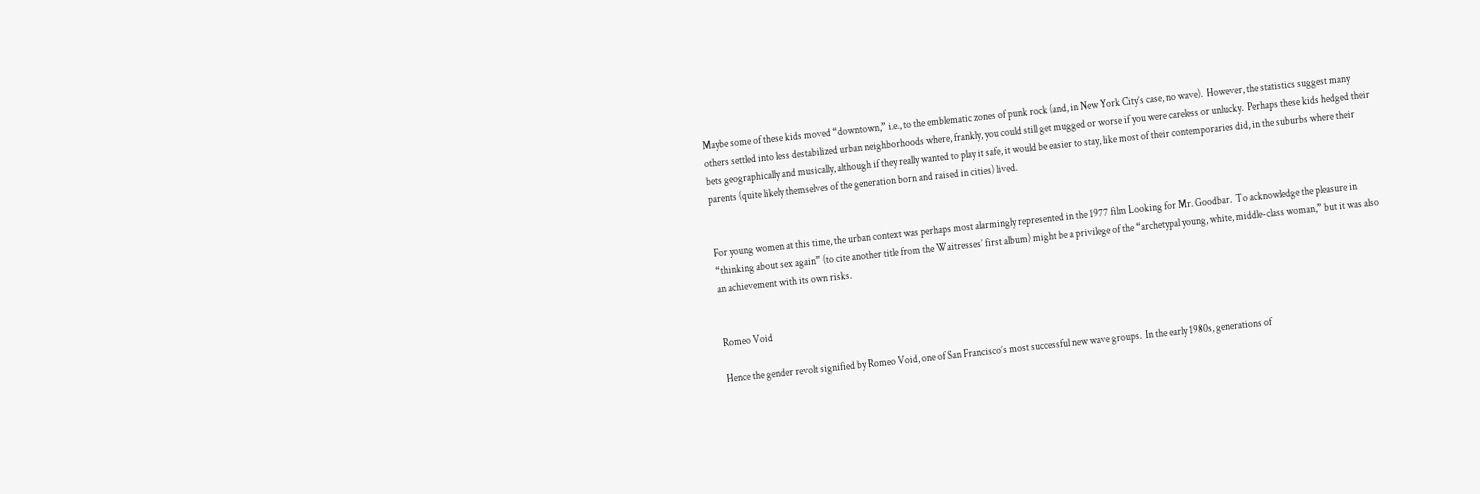Maybe some of these kids moved “downtown,” i.e., to the emblematic zones of punk rock (and, in New York City’s case, no wave).  However, the statistics suggest many others settled into less destabilized urban neighborhoods where, frankly, you could still get mugged or worse if you were careless or unlucky.  Perhaps these kids hedged their bets geographically and musically, although if they really wanted to play it safe, it would be easier to stay, like most of their contemporaries did, in the suburbs where their parents (quite likely themselves of the generation born and raised in cities) lived.


For young women at this time, the urban context was perhaps most alarmingly represented in the 1977 film Looking for Mr. Goodbar.  To acknowledge the pleasure in “thinking about sex again” (to cite another title from the Waitresses’ first album) might be a privilege of the “archetypal young, white, middle-class woman,” but it was also an achievement with its own risks.


Romeo Void

Hence the gender revolt signified by Romeo Void, one of San Francisco’s most successful new wave groups.  In the early 1980s, generations of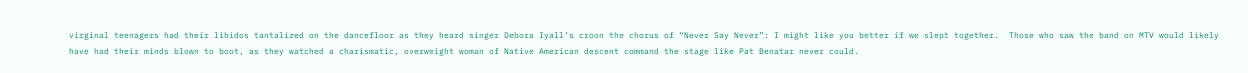virginal teenagers had their libidos tantalized on the dancefloor as they heard singer Debora Iyall’s croon the chorus of “Never Say Never”: I might like you better if we slept together.  Those who saw the band on MTV would likely have had their minds blown to boot, as they watched a charismatic, overweight woman of Native American descent command the stage like Pat Benatar never could.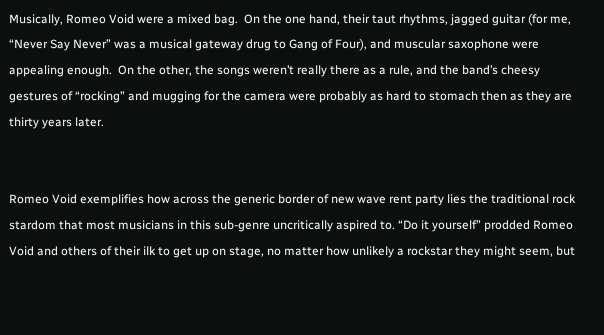Musically, Romeo Void were a mixed bag.  On the one hand, their taut rhythms, jagged guitar (for me, “Never Say Never” was a musical gateway drug to Gang of Four), and muscular saxophone were appealing enough.  On the other, the songs weren’t really there as a rule, and the band’s cheesy gestures of “rocking” and mugging for the camera were probably as hard to stomach then as they are thirty years later.


Romeo Void exemplifies how across the generic border of new wave rent party lies the traditional rock stardom that most musicians in this sub-genre uncritically aspired to. “Do it yourself” prodded Romeo Void and others of their ilk to get up on stage, no matter how unlikely a rockstar they might seem, but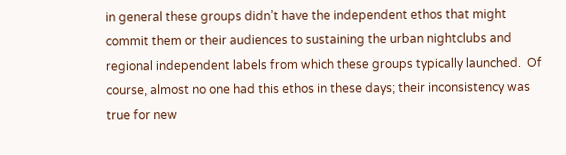in general these groups didn’t have the independent ethos that might commit them or their audiences to sustaining the urban nightclubs and regional independent labels from which these groups typically launched.  Of course, almost no one had this ethos in these days; their inconsistency was true for new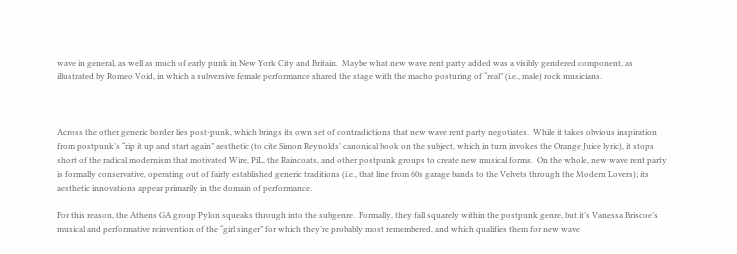wave in general, as well as much of early punk in New York City and Britain.  Maybe what new wave rent party added was a visibly gendered component, as illustrated by Romeo Void, in which a subversive female performance shared the stage with the macho posturing of “real” (i.e., male) rock musicians.



Across the other generic border lies post-punk, which brings its own set of contradictions that new wave rent party negotiates.  While it takes obvious inspiration from postpunk’s “rip it up and start again” aesthetic (to cite Simon Reynolds’ canonical book on the subject, which in turn invokes the Orange Juice lyric), it stops short of the radical modernism that motivated Wire, PiL, the Raincoats, and other postpunk groups to create new musical forms.  On the whole, new wave rent party is formally conservative, operating out of fairly established generic traditions (i.e., that line from 60s garage bands to the Velvets through the Modern Lovers); its aesthetic innovations appear primarily in the domain of performance.

For this reason, the Athens GA group Pylon squeaks through into the subgenre.  Formally, they fall squarely within the postpunk genre, but it’s Vanessa Briscoe’s musical and performative reinvention of the “girl singer” for which they’re probably most remembered, and which qualifies them for new wave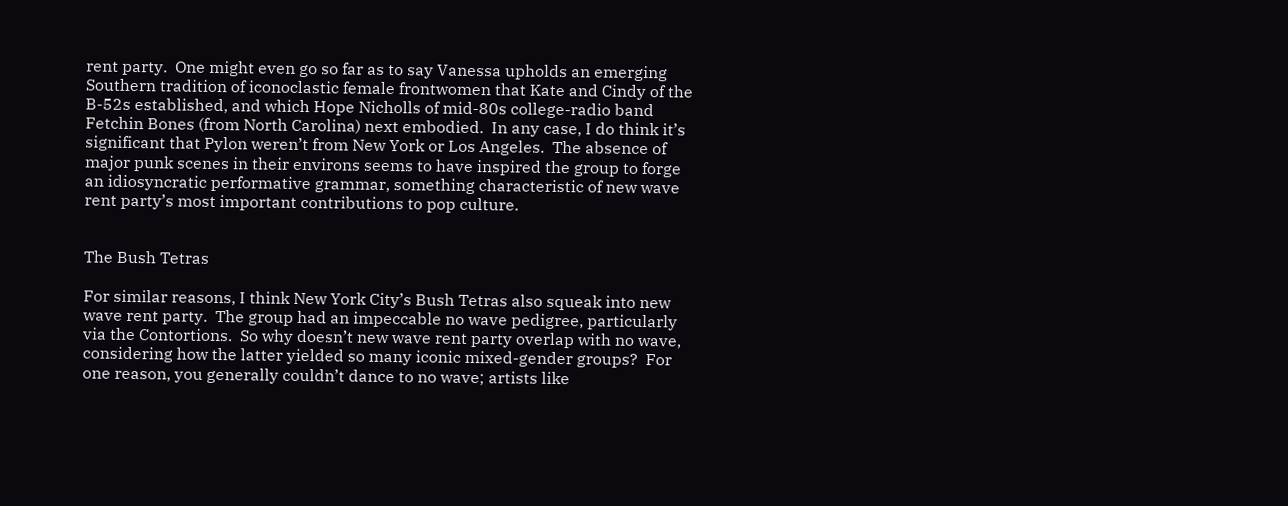rent party.  One might even go so far as to say Vanessa upholds an emerging Southern tradition of iconoclastic female frontwomen that Kate and Cindy of the B-52s established, and which Hope Nicholls of mid-80s college-radio band Fetchin Bones (from North Carolina) next embodied.  In any case, I do think it’s significant that Pylon weren’t from New York or Los Angeles.  The absence of major punk scenes in their environs seems to have inspired the group to forge an idiosyncratic performative grammar, something characteristic of new wave rent party’s most important contributions to pop culture.


The Bush Tetras

For similar reasons, I think New York City’s Bush Tetras also squeak into new wave rent party.  The group had an impeccable no wave pedigree, particularly via the Contortions.  So why doesn’t new wave rent party overlap with no wave, considering how the latter yielded so many iconic mixed-gender groups?  For one reason, you generally couldn’t dance to no wave; artists like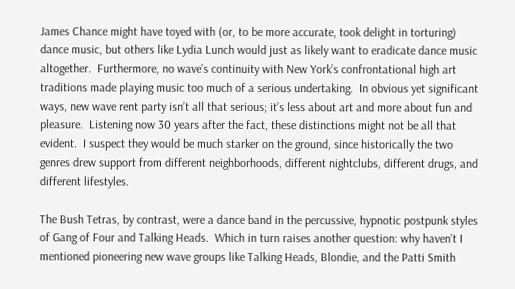James Chance might have toyed with (or, to be more accurate, took delight in torturing) dance music, but others like Lydia Lunch would just as likely want to eradicate dance music altogether.  Furthermore, no wave’s continuity with New York’s confrontational high art traditions made playing music too much of a serious undertaking.  In obvious yet significant ways, new wave rent party isn’t all that serious; it’s less about art and more about fun and pleasure.  Listening now 30 years after the fact, these distinctions might not be all that evident.  I suspect they would be much starker on the ground, since historically the two genres drew support from different neighborhoods, different nightclubs, different drugs, and different lifestyles.

The Bush Tetras, by contrast, were a dance band in the percussive, hypnotic postpunk styles of Gang of Four and Talking Heads.  Which in turn raises another question: why haven’t I mentioned pioneering new wave groups like Talking Heads, Blondie, and the Patti Smith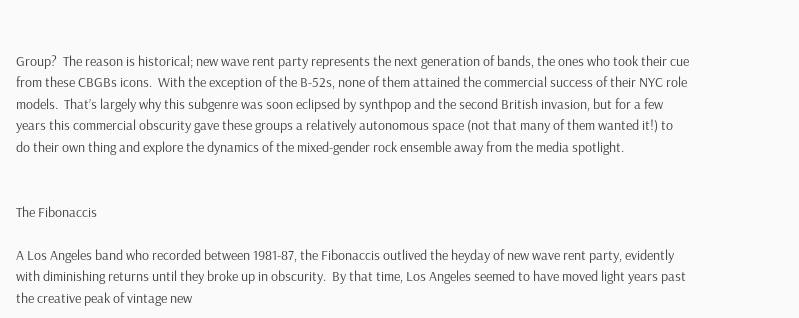Group?  The reason is historical; new wave rent party represents the next generation of bands, the ones who took their cue from these CBGBs icons.  With the exception of the B-52s, none of them attained the commercial success of their NYC role models.  That’s largely why this subgenre was soon eclipsed by synthpop and the second British invasion, but for a few years this commercial obscurity gave these groups a relatively autonomous space (not that many of them wanted it!) to do their own thing and explore the dynamics of the mixed-gender rock ensemble away from the media spotlight.


The Fibonaccis

A Los Angeles band who recorded between 1981-87, the Fibonaccis outlived the heyday of new wave rent party, evidently with diminishing returns until they broke up in obscurity.  By that time, Los Angeles seemed to have moved light years past the creative peak of vintage new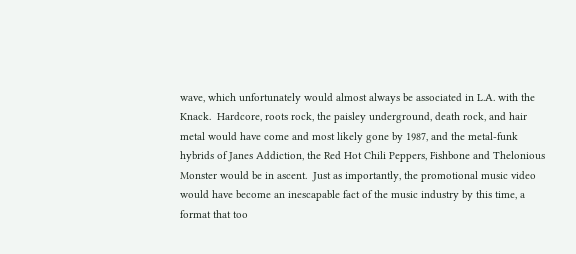wave, which unfortunately would almost always be associated in L.A. with the Knack.  Hardcore, roots rock, the paisley underground, death rock, and hair metal would have come and most likely gone by 1987, and the metal-funk hybrids of Janes Addiction, the Red Hot Chili Peppers, Fishbone and Thelonious Monster would be in ascent.  Just as importantly, the promotional music video would have become an inescapable fact of the music industry by this time, a format that too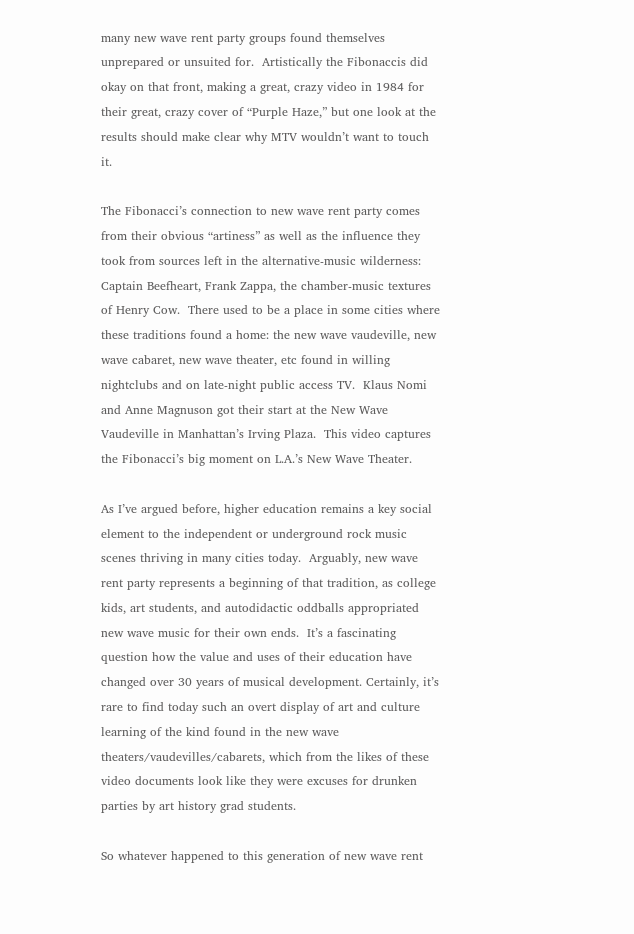many new wave rent party groups found themselves unprepared or unsuited for.  Artistically the Fibonaccis did okay on that front, making a great, crazy video in 1984 for their great, crazy cover of “Purple Haze,” but one look at the results should make clear why MTV wouldn’t want to touch it.

The Fibonacci’s connection to new wave rent party comes from their obvious “artiness” as well as the influence they took from sources left in the alternative-music wilderness: Captain Beefheart, Frank Zappa, the chamber-music textures of Henry Cow.  There used to be a place in some cities where these traditions found a home: the new wave vaudeville, new wave cabaret, new wave theater, etc found in willing nightclubs and on late-night public access TV.  Klaus Nomi and Anne Magnuson got their start at the New Wave Vaudeville in Manhattan’s Irving Plaza.  This video captures the Fibonacci’s big moment on L.A.’s New Wave Theater.

As I’ve argued before, higher education remains a key social element to the independent or underground rock music scenes thriving in many cities today.  Arguably, new wave rent party represents a beginning of that tradition, as college kids, art students, and autodidactic oddballs appropriated new wave music for their own ends.  It’s a fascinating question how the value and uses of their education have changed over 30 years of musical development. Certainly, it’s rare to find today such an overt display of art and culture learning of the kind found in the new wave theaters/vaudevilles/cabarets, which from the likes of these video documents look like they were excuses for drunken parties by art history grad students.

So whatever happened to this generation of new wave rent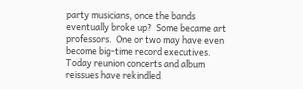party musicians, once the bands eventually broke up?  Some became art professors.  One or two may have even become big-time record executives.  Today reunion concerts and album reissues have rekindled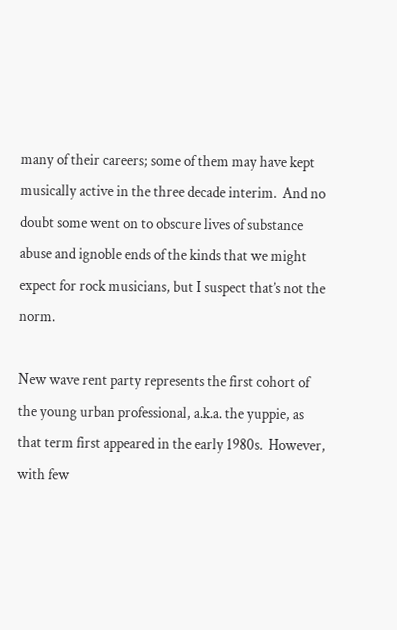many of their careers; some of them may have kept musically active in the three decade interim.  And no doubt some went on to obscure lives of substance abuse and ignoble ends of the kinds that we might expect for rock musicians, but I suspect that’s not the norm.

New wave rent party represents the first cohort of the young urban professional, a.k.a. the yuppie, as that term first appeared in the early 1980s.  However, with few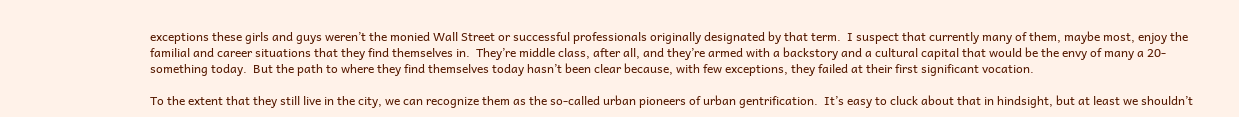exceptions these girls and guys weren’t the monied Wall Street or successful professionals originally designated by that term.  I suspect that currently many of them, maybe most, enjoy the familial and career situations that they find themselves in.  They’re middle class, after all, and they’re armed with a backstory and a cultural capital that would be the envy of many a 20-something today.  But the path to where they find themselves today hasn’t been clear because, with few exceptions, they failed at their first significant vocation.

To the extent that they still live in the city, we can recognize them as the so-called urban pioneers of urban gentrification.  It’s easy to cluck about that in hindsight, but at least we shouldn’t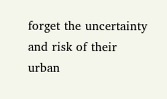forget the uncertainty and risk of their urban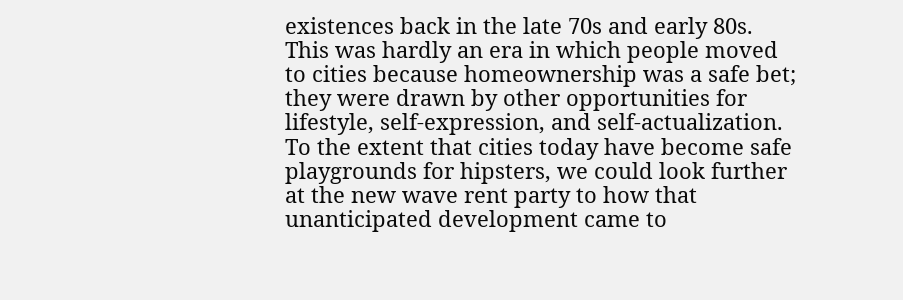existences back in the late 70s and early 80s.  This was hardly an era in which people moved to cities because homeownership was a safe bet; they were drawn by other opportunities for lifestyle, self-expression, and self-actualization.  To the extent that cities today have become safe playgrounds for hipsters, we could look further at the new wave rent party to how that unanticipated development came to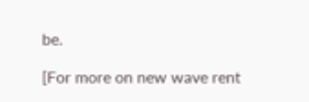be.

[For more on new wave rent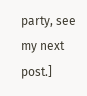party, see my next post.]